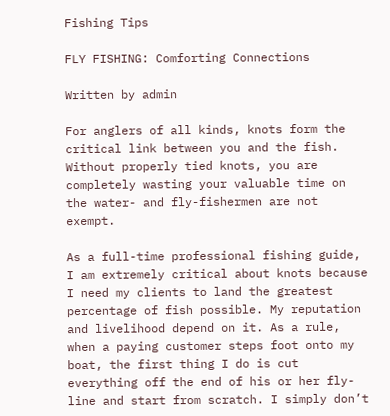Fishing Tips

FLY FISHING: Comforting Connections

Written by admin

For anglers of all kinds, knots form the critical link between you and the fish. Without properly tied knots, you are completely wasting your valuable time on the water- and fly-fishermen are not exempt.

As a full-time professional fishing guide, I am extremely critical about knots because I need my clients to land the greatest percentage of fish possible. My reputation and livelihood depend on it. As a rule, when a paying customer steps foot onto my boat, the first thing I do is cut everything off the end of his or her fly-line and start from scratch. I simply don’t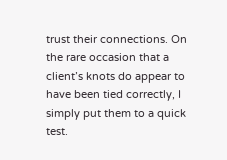trust their connections. On the rare occasion that a client’s knots do appear to have been tied correctly, I simply put them to a quick test.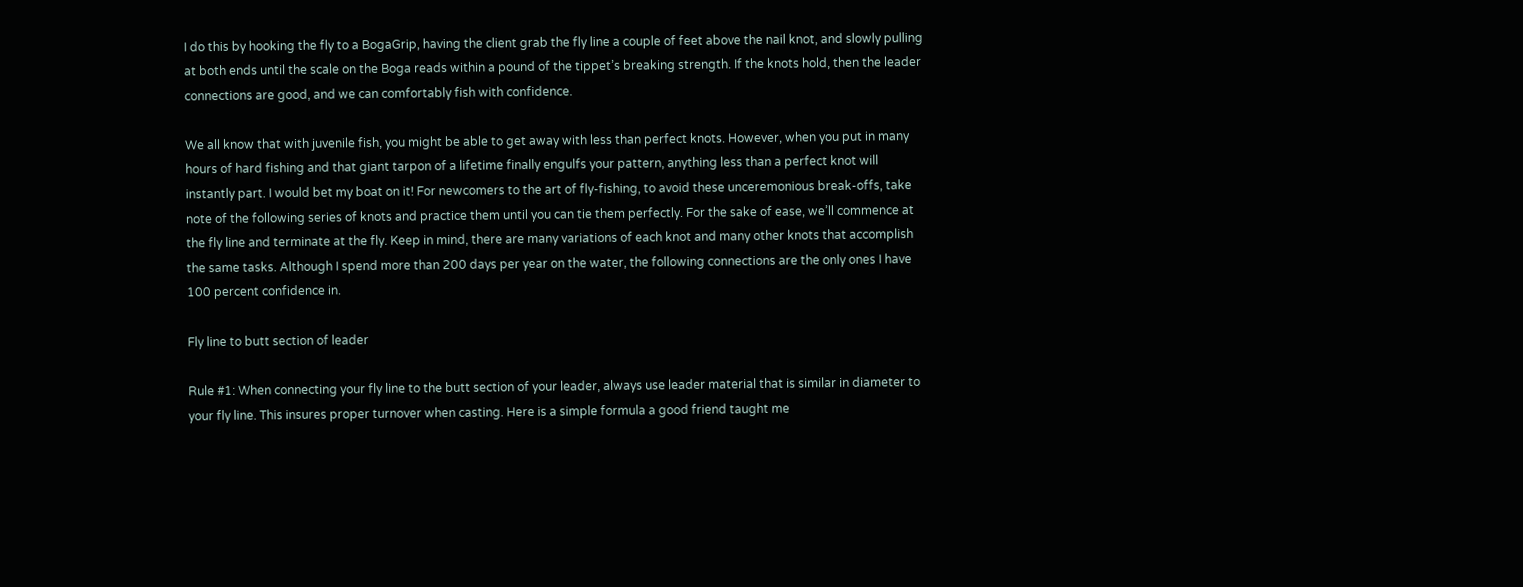I do this by hooking the fly to a BogaGrip, having the client grab the fly line a couple of feet above the nail knot, and slowly pulling at both ends until the scale on the Boga reads within a pound of the tippet’s breaking strength. If the knots hold, then the leader connections are good, and we can comfortably fish with confidence.

We all know that with juvenile fish, you might be able to get away with less than perfect knots. However, when you put in many hours of hard fishing and that giant tarpon of a lifetime finally engulfs your pattern, anything less than a perfect knot will instantly part. I would bet my boat on it! For newcomers to the art of fly-fishing, to avoid these unceremonious break-offs, take note of the following series of knots and practice them until you can tie them perfectly. For the sake of ease, we’ll commence at the fly line and terminate at the fly. Keep in mind, there are many variations of each knot and many other knots that accomplish the same tasks. Although I spend more than 200 days per year on the water, the following connections are the only ones I have 100 percent confidence in.

Fly line to butt section of leader

Rule #1: When connecting your fly line to the butt section of your leader, always use leader material that is similar in diameter to your fly line. This insures proper turnover when casting. Here is a simple formula a good friend taught me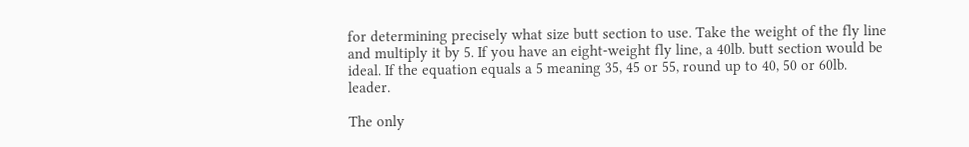for determining precisely what size butt section to use. Take the weight of the fly line and multiply it by 5. If you have an eight-weight fly line, a 40lb. butt section would be ideal. If the equation equals a 5 meaning 35, 45 or 55, round up to 40, 50 or 60lb. leader.

The only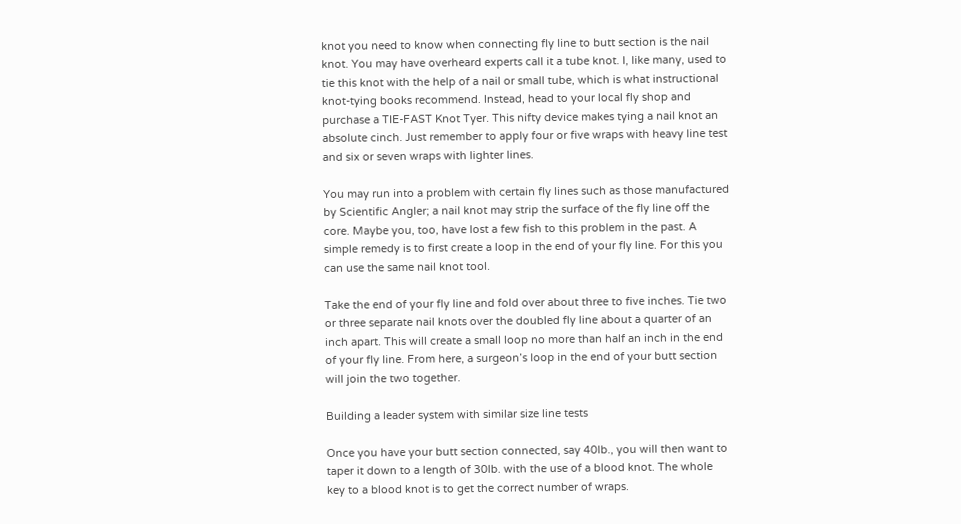knot you need to know when connecting fly line to butt section is the nail knot. You may have overheard experts call it a tube knot. I, like many, used to tie this knot with the help of a nail or small tube, which is what instructional knot-tying books recommend. Instead, head to your local fly shop and purchase a TIE-FAST Knot Tyer. This nifty device makes tying a nail knot an absolute cinch. Just remember to apply four or five wraps with heavy line test and six or seven wraps with lighter lines.

You may run into a problem with certain fly lines such as those manufactured by Scientific Angler; a nail knot may strip the surface of the fly line off the core. Maybe you, too, have lost a few fish to this problem in the past. A simple remedy is to first create a loop in the end of your fly line. For this you can use the same nail knot tool.

Take the end of your fly line and fold over about three to five inches. Tie two or three separate nail knots over the doubled fly line about a quarter of an inch apart. This will create a small loop no more than half an inch in the end of your fly line. From here, a surgeon’s loop in the end of your butt section will join the two together.

Building a leader system with similar size line tests

Once you have your butt section connected, say 40lb., you will then want to taper it down to a length of 30lb. with the use of a blood knot. The whole key to a blood knot is to get the correct number of wraps.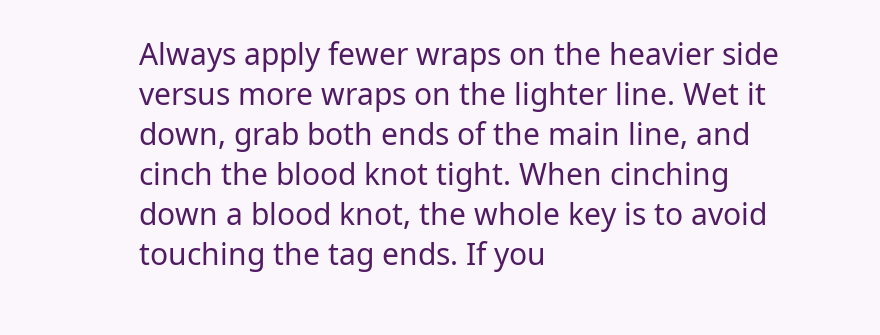Always apply fewer wraps on the heavier side versus more wraps on the lighter line. Wet it down, grab both ends of the main line, and cinch the blood knot tight. When cinching down a blood knot, the whole key is to avoid touching the tag ends. If you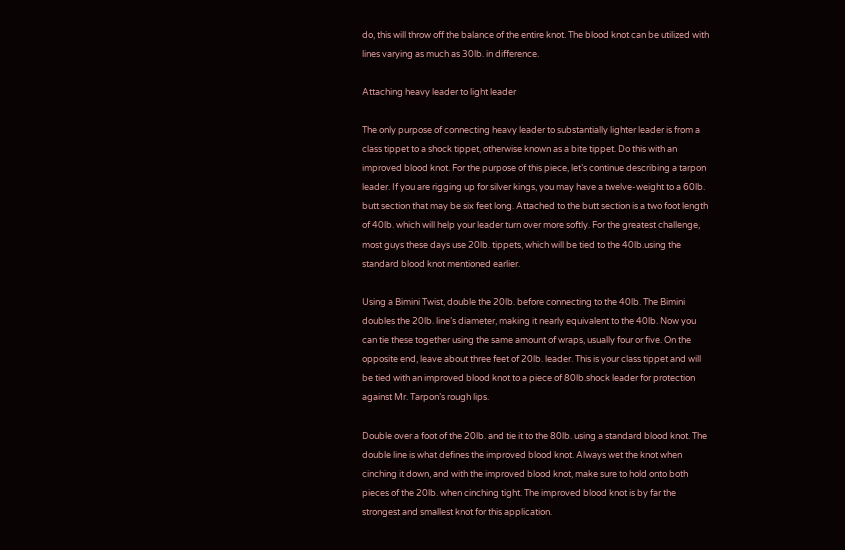do, this will throw off the balance of the entire knot. The blood knot can be utilized with lines varying as much as 30lb. in difference.

Attaching heavy leader to light leader

The only purpose of connecting heavy leader to substantially lighter leader is from a class tippet to a shock tippet, otherwise known as a bite tippet. Do this with an improved blood knot. For the purpose of this piece, let’s continue describing a tarpon leader. If you are rigging up for silver kings, you may have a twelve-weight to a 60lb. butt section that may be six feet long. Attached to the butt section is a two foot length of 40lb. which will help your leader turn over more softly. For the greatest challenge, most guys these days use 20lb. tippets, which will be tied to the 40lb.using the standard blood knot mentioned earlier.

Using a Bimini Twist, double the 20lb. before connecting to the 40lb. The Bimini doubles the 20lb. line’s diameter, making it nearly equivalent to the 40lb. Now you can tie these together using the same amount of wraps, usually four or five. On the opposite end, leave about three feet of 20lb. leader. This is your class tippet and will be tied with an improved blood knot to a piece of 80lb.shock leader for protection against Mr. Tarpon’s rough lips.

Double over a foot of the 20lb. and tie it to the 80lb. using a standard blood knot. The double line is what defines the improved blood knot. Always wet the knot when cinching it down, and with the improved blood knot, make sure to hold onto both pieces of the 20lb. when cinching tight. The improved blood knot is by far the strongest and smallest knot for this application.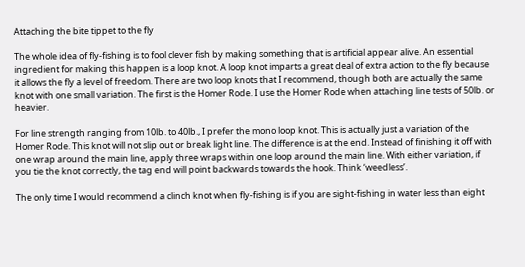Attaching the bite tippet to the fly

The whole idea of fly-fishing is to fool clever fish by making something that is artificial appear alive. An essential ingredient for making this happen is a loop knot. A loop knot imparts a great deal of extra action to the fly because it allows the fly a level of freedom. There are two loop knots that I recommend, though both are actually the same knot with one small variation. The first is the Homer Rode. I use the Homer Rode when attaching line tests of 50lb. or heavier.

For line strength ranging from 10lb. to 40lb., I prefer the mono loop knot. This is actually just a variation of the Homer Rode. This knot will not slip out or break light line. The difference is at the end. Instead of finishing it off with one wrap around the main line, apply three wraps within one loop around the main line. With either variation, if you tie the knot correctly, the tag end will point backwards towards the hook. Think ‘weedless’.

The only time I would recommend a clinch knot when fly-fishing is if you are sight-fishing in water less than eight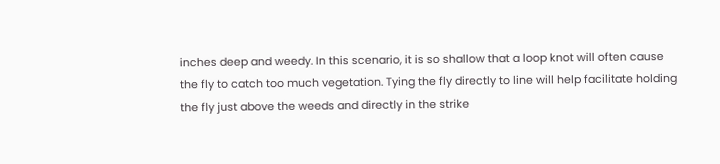inches deep and weedy. In this scenario, it is so shallow that a loop knot will often cause the fly to catch too much vegetation. Tying the fly directly to line will help facilitate holding the fly just above the weeds and directly in the strike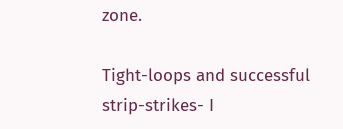zone.

Tight-loops and successful strip-strikes- I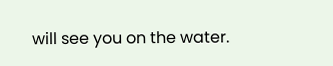will see you on the water.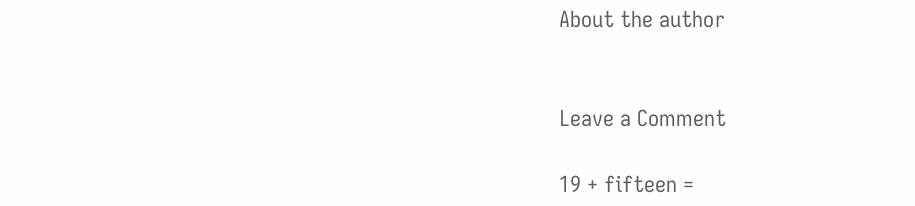About the author


Leave a Comment

19 + fifteen =